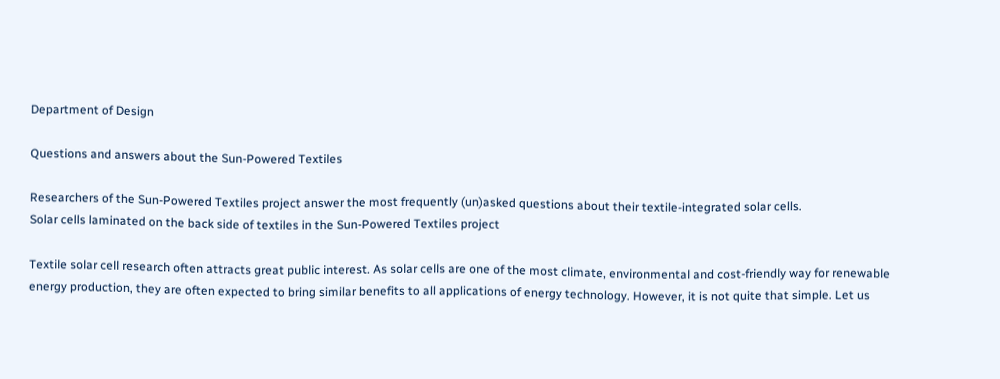Department of Design

Questions and answers about the Sun-Powered Textiles

Researchers of the Sun-Powered Textiles project answer the most frequently (un)asked questions about their textile-integrated solar cells.
Solar cells laminated on the back side of textiles in the Sun-Powered Textiles project

Textile solar cell research often attracts great public interest. As solar cells are one of the most climate, environmental and cost-friendly way for renewable energy production, they are often expected to bring similar benefits to all applications of energy technology. However, it is not quite that simple. Let us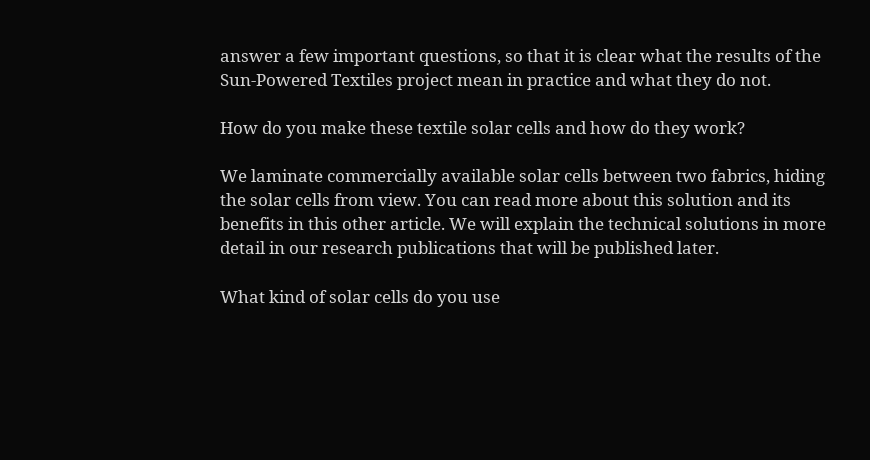answer a few important questions, so that it is clear what the results of the Sun-Powered Textiles project mean in practice and what they do not.

How do you make these textile solar cells and how do they work?

We laminate commercially available solar cells between two fabrics, hiding the solar cells from view. You can read more about this solution and its benefits in this other article. We will explain the technical solutions in more detail in our research publications that will be published later.

What kind of solar cells do you use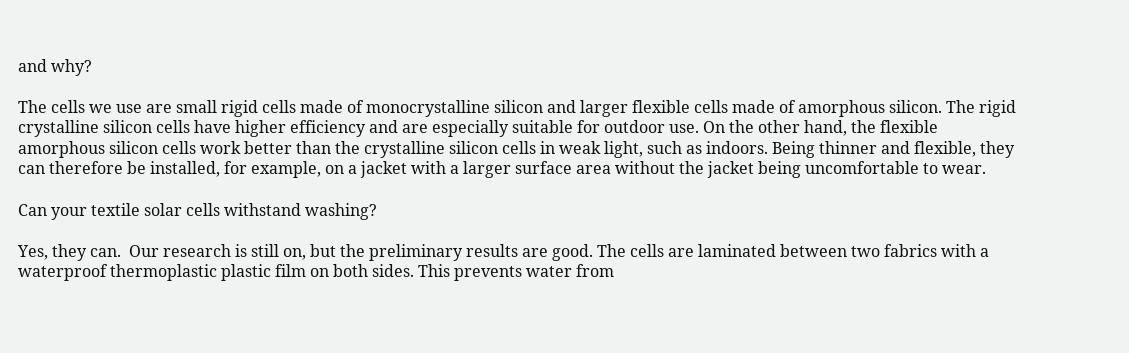and why?

The cells we use are small rigid cells made of monocrystalline silicon and larger flexible cells made of amorphous silicon. The rigid crystalline silicon cells have higher efficiency and are especially suitable for outdoor use. On the other hand, the flexible amorphous silicon cells work better than the crystalline silicon cells in weak light, such as indoors. Being thinner and flexible, they can therefore be installed, for example, on a jacket with a larger surface area without the jacket being uncomfortable to wear.

Can your textile solar cells withstand washing?

Yes, they can.  Our research is still on, but the preliminary results are good. The cells are laminated between two fabrics with a waterproof thermoplastic plastic film on both sides. This prevents water from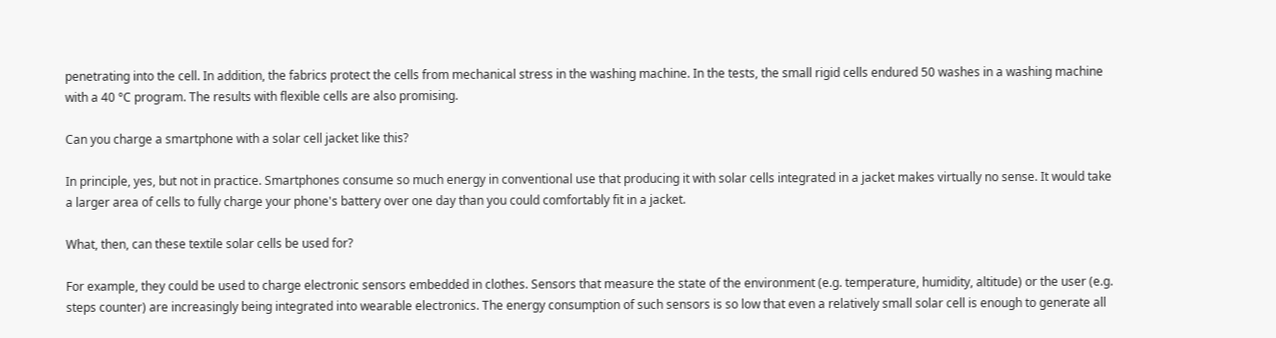penetrating into the cell. In addition, the fabrics protect the cells from mechanical stress in the washing machine. In the tests, the small rigid cells endured 50 washes in a washing machine with a 40 °C program. The results with flexible cells are also promising.

Can you charge a smartphone with a solar cell jacket like this?

In principle, yes, but not in practice. Smartphones consume so much energy in conventional use that producing it with solar cells integrated in a jacket makes virtually no sense. It would take a larger area of cells to fully charge your phone's battery over one day than you could comfortably fit in a jacket.

What, then, can these textile solar cells be used for?

For example, they could be used to charge electronic sensors embedded in clothes. Sensors that measure the state of the environment (e.g. temperature, humidity, altitude) or the user (e.g. steps counter) are increasingly being integrated into wearable electronics. The energy consumption of such sensors is so low that even a relatively small solar cell is enough to generate all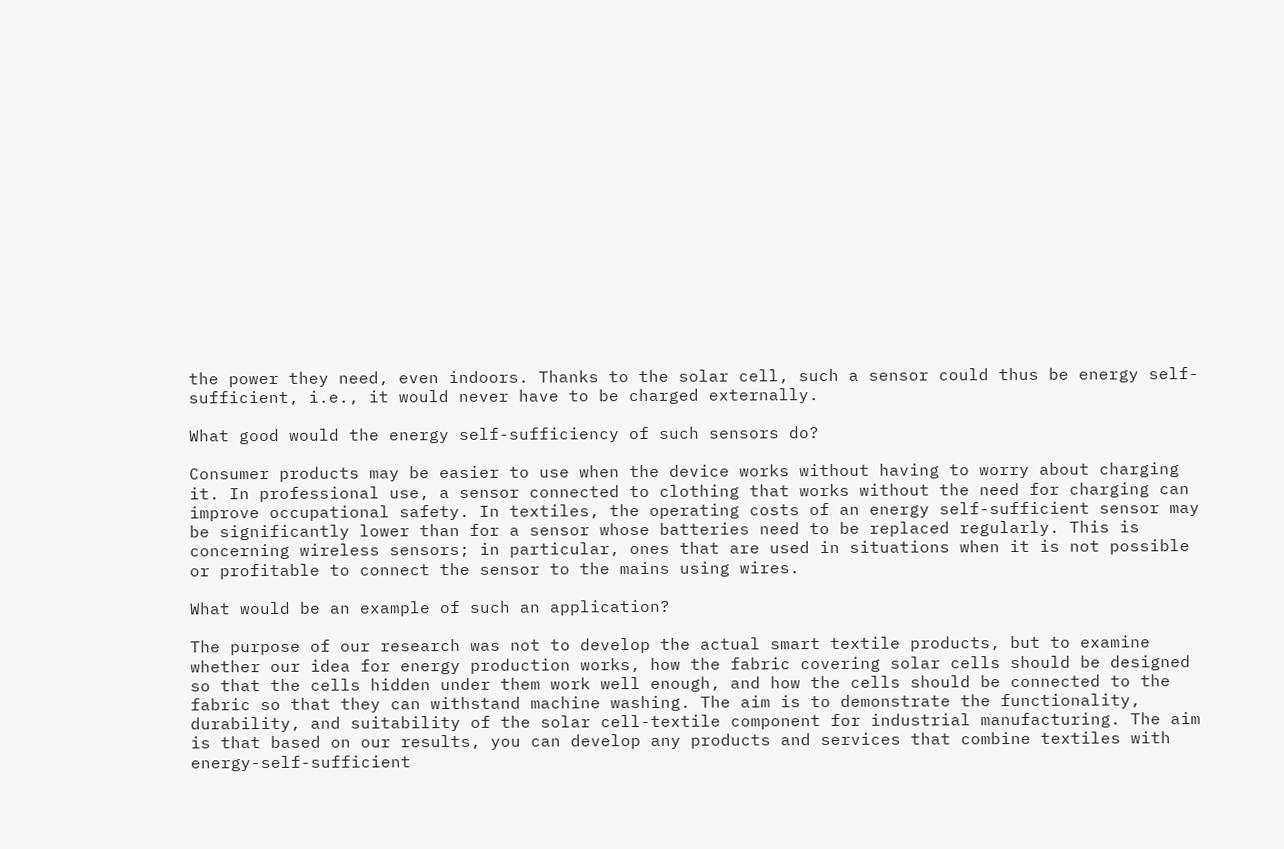the power they need, even indoors. Thanks to the solar cell, such a sensor could thus be energy self-sufficient, i.e., it would never have to be charged externally.

What good would the energy self-sufficiency of such sensors do?

Consumer products may be easier to use when the device works without having to worry about charging it. In professional use, a sensor connected to clothing that works without the need for charging can improve occupational safety. In textiles, the operating costs of an energy self-sufficient sensor may be significantly lower than for a sensor whose batteries need to be replaced regularly. This is concerning wireless sensors; in particular, ones that are used in situations when it is not possible or profitable to connect the sensor to the mains using wires.

What would be an example of such an application?

The purpose of our research was not to develop the actual smart textile products, but to examine whether our idea for energy production works, how the fabric covering solar cells should be designed so that the cells hidden under them work well enough, and how the cells should be connected to the fabric so that they can withstand machine washing. The aim is to demonstrate the functionality, durability, and suitability of the solar cell-textile component for industrial manufacturing. The aim is that based on our results, you can develop any products and services that combine textiles with energy-self-sufficient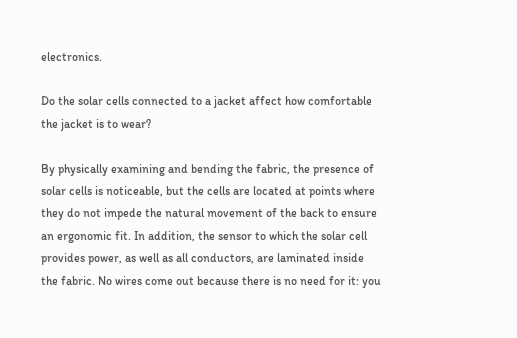electronics.

Do the solar cells connected to a jacket affect how comfortable the jacket is to wear?

By physically examining and bending the fabric, the presence of solar cells is noticeable, but the cells are located at points where they do not impede the natural movement of the back to ensure an ergonomic fit. In addition, the sensor to which the solar cell provides power, as well as all conductors, are laminated inside the fabric. No wires come out because there is no need for it: you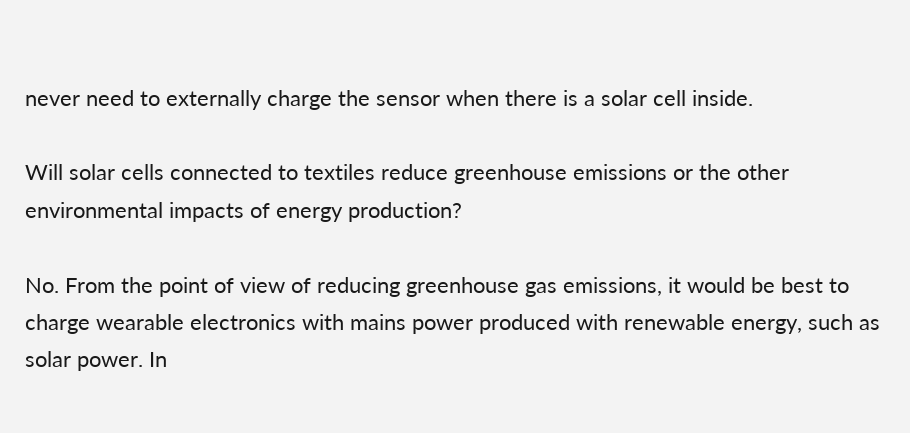never need to externally charge the sensor when there is a solar cell inside.

Will solar cells connected to textiles reduce greenhouse emissions or the other environmental impacts of energy production?

No. From the point of view of reducing greenhouse gas emissions, it would be best to charge wearable electronics with mains power produced with renewable energy, such as solar power. In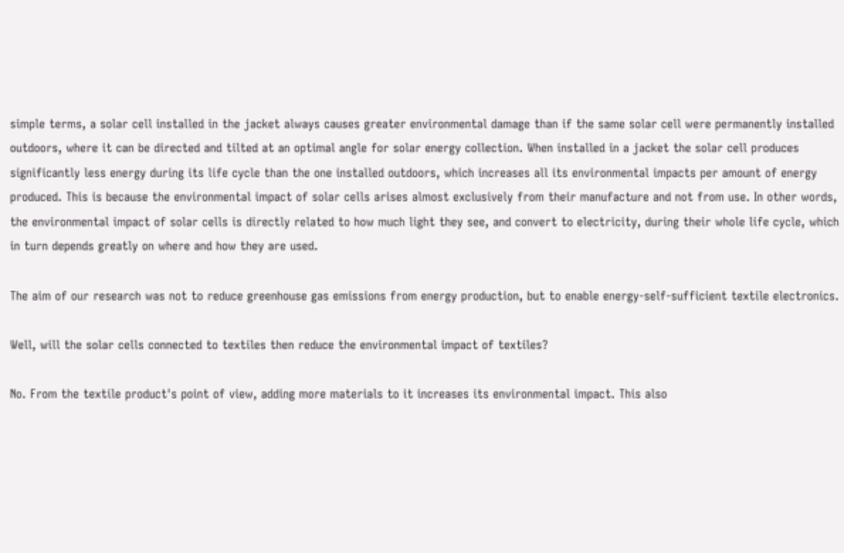simple terms, a solar cell installed in the jacket always causes greater environmental damage than if the same solar cell were permanently installed outdoors, where it can be directed and tilted at an optimal angle for solar energy collection. When installed in a jacket the solar cell produces significantly less energy during its life cycle than the one installed outdoors, which increases all its environmental impacts per amount of energy produced. This is because the environmental impact of solar cells arises almost exclusively from their manufacture and not from use. In other words, the environmental impact of solar cells is directly related to how much light they see, and convert to electricity, during their whole life cycle, which in turn depends greatly on where and how they are used.

The aim of our research was not to reduce greenhouse gas emissions from energy production, but to enable energy-self-sufficient textile electronics.

Well, will the solar cells connected to textiles then reduce the environmental impact of textiles?

No. From the textile product's point of view, adding more materials to it increases its environmental impact. This also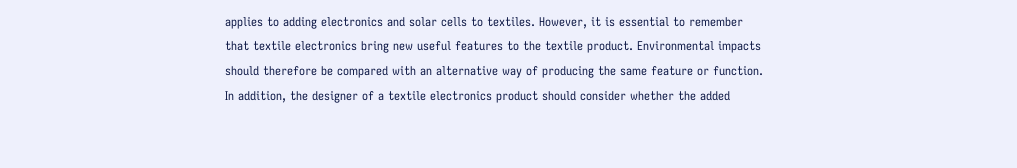applies to adding electronics and solar cells to textiles. However, it is essential to remember that textile electronics bring new useful features to the textile product. Environmental impacts should therefore be compared with an alternative way of producing the same feature or function. In addition, the designer of a textile electronics product should consider whether the added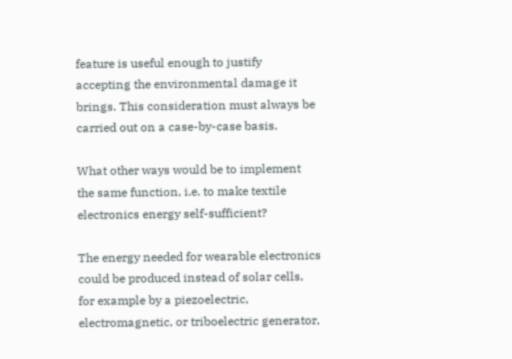feature is useful enough to justify accepting the environmental damage it brings. This consideration must always be carried out on a case-by-case basis.

What other ways would be to implement the same function, i.e. to make textile electronics energy self-sufficient?

The energy needed for wearable electronics could be produced instead of solar cells, for example by a piezoelectric, electromagnetic, or triboelectric generator,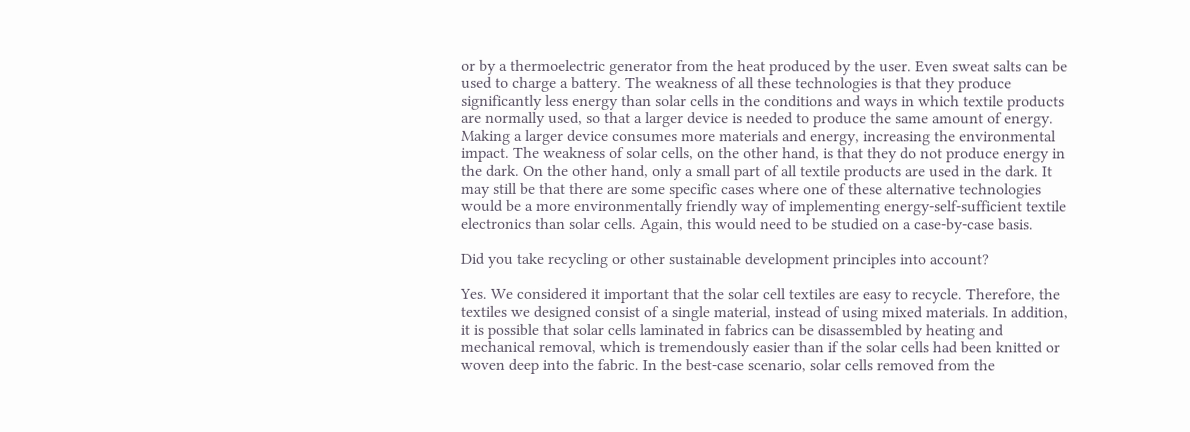or by a thermoelectric generator from the heat produced by the user. Even sweat salts can be used to charge a battery. The weakness of all these technologies is that they produce significantly less energy than solar cells in the conditions and ways in which textile products are normally used, so that a larger device is needed to produce the same amount of energy. Making a larger device consumes more materials and energy, increasing the environmental impact. The weakness of solar cells, on the other hand, is that they do not produce energy in the dark. On the other hand, only a small part of all textile products are used in the dark. It may still be that there are some specific cases where one of these alternative technologies would be a more environmentally friendly way of implementing energy-self-sufficient textile electronics than solar cells. Again, this would need to be studied on a case-by-case basis.

Did you take recycling or other sustainable development principles into account?

Yes. We considered it important that the solar cell textiles are easy to recycle. Therefore, the textiles we designed consist of a single material, instead of using mixed materials. In addition, it is possible that solar cells laminated in fabrics can be disassembled by heating and mechanical removal, which is tremendously easier than if the solar cells had been knitted or woven deep into the fabric. In the best-case scenario, solar cells removed from the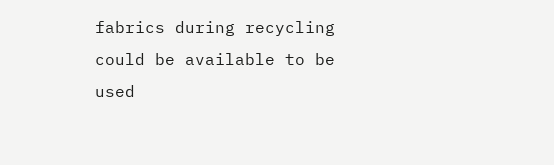fabrics during recycling could be available to be used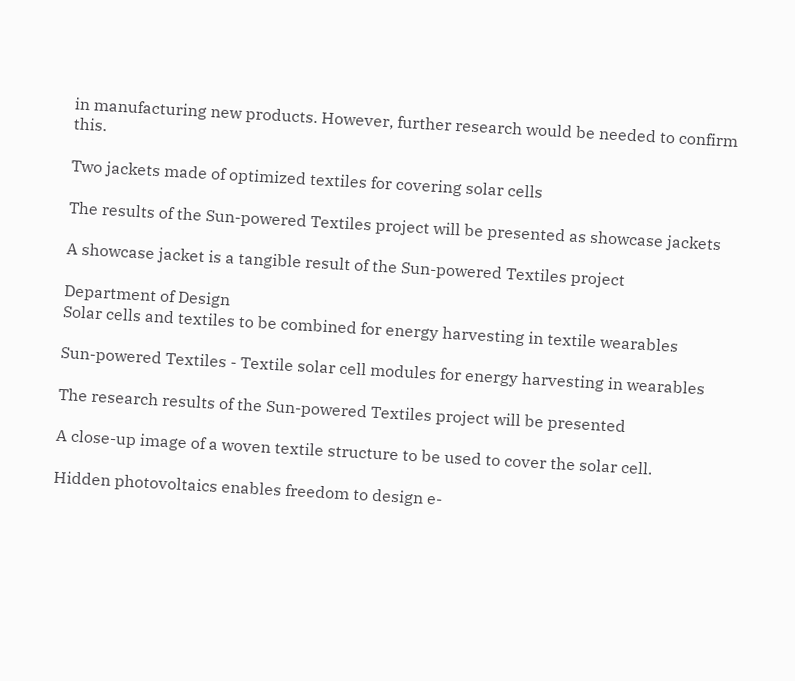in manufacturing new products. However, further research would be needed to confirm this.

Two jackets made of optimized textiles for covering solar cells

The results of the Sun-powered Textiles project will be presented as showcase jackets

A showcase jacket is a tangible result of the Sun-powered Textiles project

Department of Design
Solar cells and textiles to be combined for energy harvesting in textile wearables

Sun-powered Textiles - Textile solar cell modules for energy harvesting in wearables

The research results of the Sun-powered Textiles project will be presented

A close-up image of a woven textile structure to be used to cover the solar cell.

Hidden photovoltaics enables freedom to design e-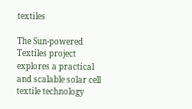textiles

The Sun-powered Textiles project explores a practical and scalable solar cell textile technology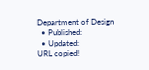Department of Design
  • Published:
  • Updated:
URL copied!